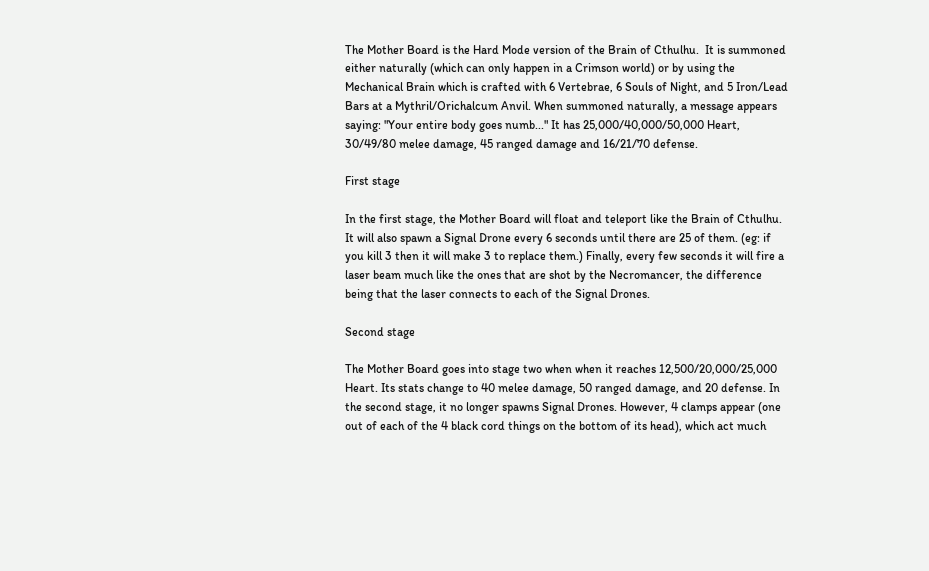The Mother Board is the Hard Mode version of the Brain of Cthulhu.  It is summoned either naturally (which can only happen in a Crimson world) or by using the Mechanical Brain which is crafted with 6 Vertebrae, 6 Souls of Night, and 5 Iron/Lead Bars at a Mythril/Orichalcum Anvil. When summoned naturally, a message appears saying: "Your entire body goes numb..." It has 25,000/40,000/50,000 Heart, 30/49/80 melee damage, 45 ranged damage and 16/21/70 defense.

First stage

In the first stage, the Mother Board will float and teleport like the Brain of Cthulhu. It will also spawn a Signal Drone every 6 seconds until there are 25 of them. (eg: if you kill 3 then it will make 3 to replace them.) Finally, every few seconds it will fire a laser beam much like the ones that are shot by the Necromancer, the difference being that the laser connects to each of the Signal Drones.

Second stage

The Mother Board goes into stage two when when it reaches 12,500/20,000/25,000 Heart. Its stats change to 40 melee damage, 50 ranged damage, and 20 defense. In the second stage, it no longer spawns Signal Drones. However, 4 clamps appear (one out of each of the 4 black cord things on the bottom of its head), which act much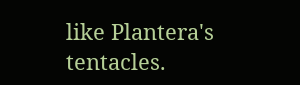like Plantera's tentacles.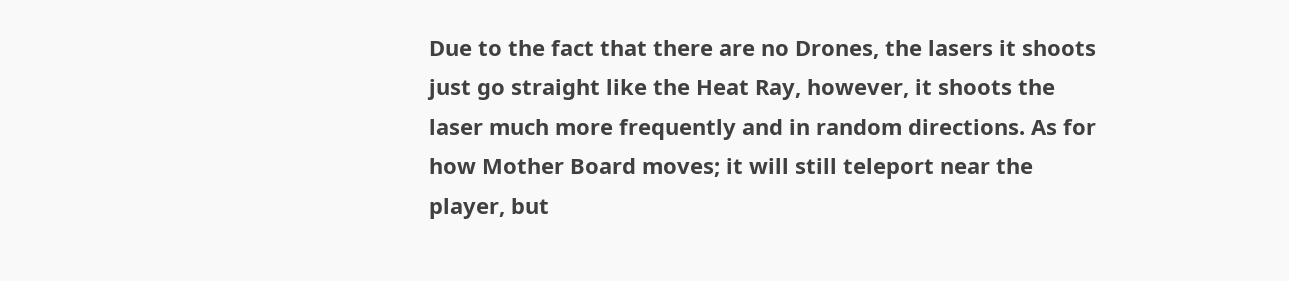Due to the fact that there are no Drones, the lasers it shoots just go straight like the Heat Ray, however, it shoots the laser much more frequently and in random directions. As for how Mother Board moves; it will still teleport near the player, but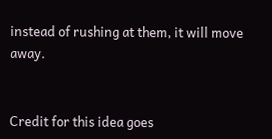instead of rushing at them, it will move away.


Credit for this idea goes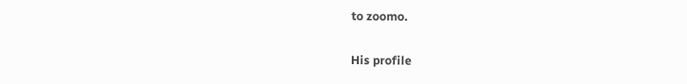to zoomo.

His profile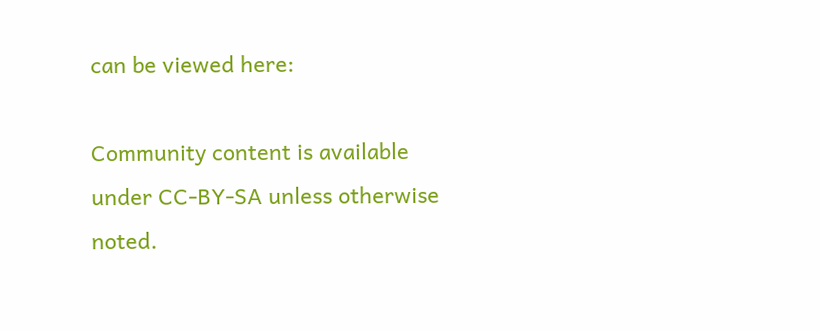can be viewed here:

Community content is available under CC-BY-SA unless otherwise noted.